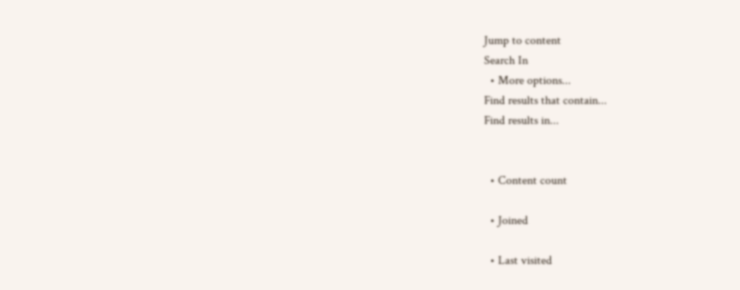Jump to content
Search In
  • More options...
Find results that contain...
Find results in...


  • Content count

  • Joined

  • Last visited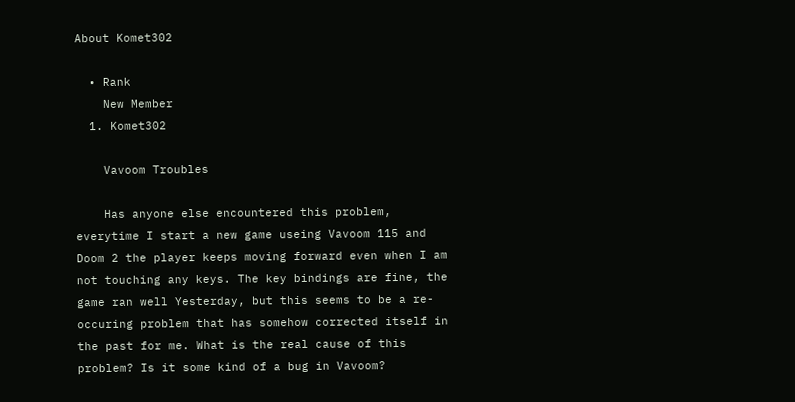About Komet302

  • Rank
    New Member
  1. Komet302

    Vavoom Troubles

    Has anyone else encountered this problem, everytime I start a new game useing Vavoom 115 and Doom 2 the player keeps moving forward even when I am not touching any keys. The key bindings are fine, the game ran well Yesterday, but this seems to be a re-occuring problem that has somehow corrected itself in the past for me. What is the real cause of this problem? Is it some kind of a bug in Vavoom?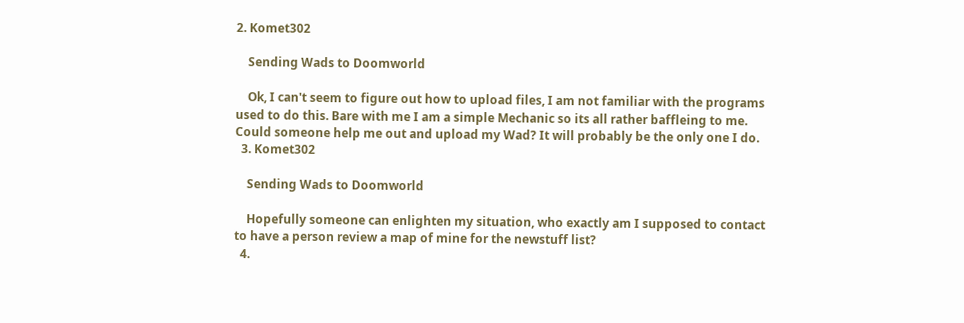2. Komet302

    Sending Wads to Doomworld

    Ok, I can't seem to figure out how to upload files, I am not familiar with the programs used to do this. Bare with me I am a simple Mechanic so its all rather baffleing to me. Could someone help me out and upload my Wad? It will probably be the only one I do.
  3. Komet302

    Sending Wads to Doomworld

    Hopefully someone can enlighten my situation, who exactly am I supposed to contact to have a person review a map of mine for the newstuff list?
  4.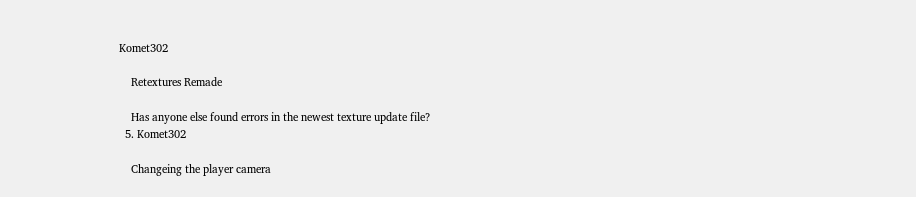Komet302

    Retextures Remade

    Has anyone else found errors in the newest texture update file?
  5. Komet302

    Changeing the player camera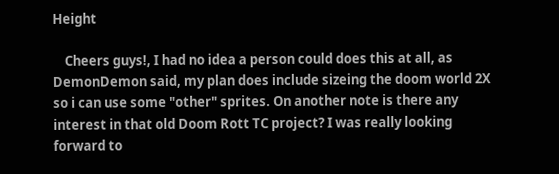Height

    Cheers guys!, I had no idea a person could does this at all, as DemonDemon said, my plan does include sizeing the doom world 2X so i can use some "other" sprites. On another note is there any interest in that old Doom Rott TC project? I was really looking forward to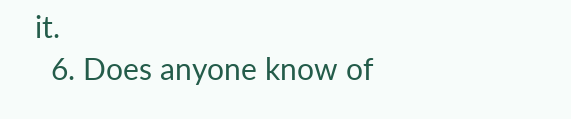it.
  6. Does anyone know of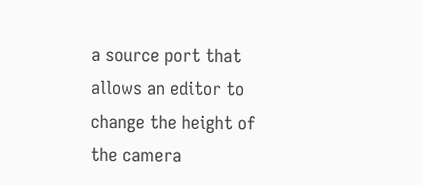a source port that allows an editor to change the height of the camera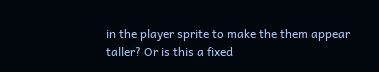in the player sprite to make the them appear taller? Or is this a fixed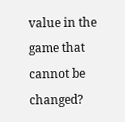value in the game that cannot be changed?